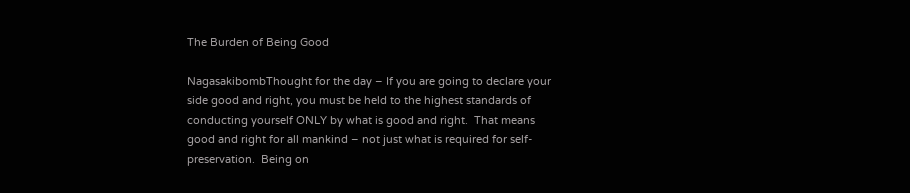The Burden of Being Good

NagasakibombThought for the day – If you are going to declare your side good and right, you must be held to the highest standards of conducting yourself ONLY by what is good and right.  That means good and right for all mankind – not just what is required for self-preservation.  Being on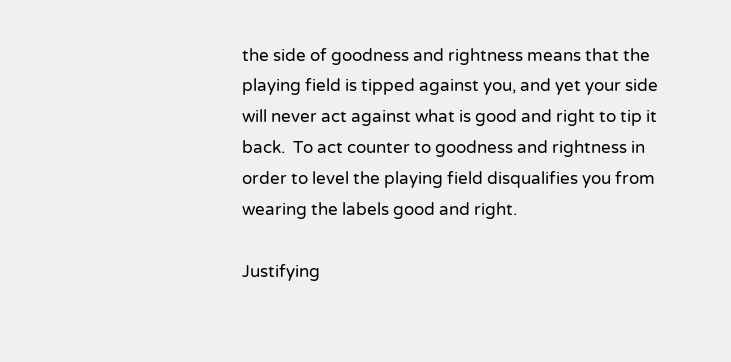the side of goodness and rightness means that the playing field is tipped against you, and yet your side will never act against what is good and right to tip it back.  To act counter to goodness and rightness in order to level the playing field disqualifies you from wearing the labels good and right.

Justifying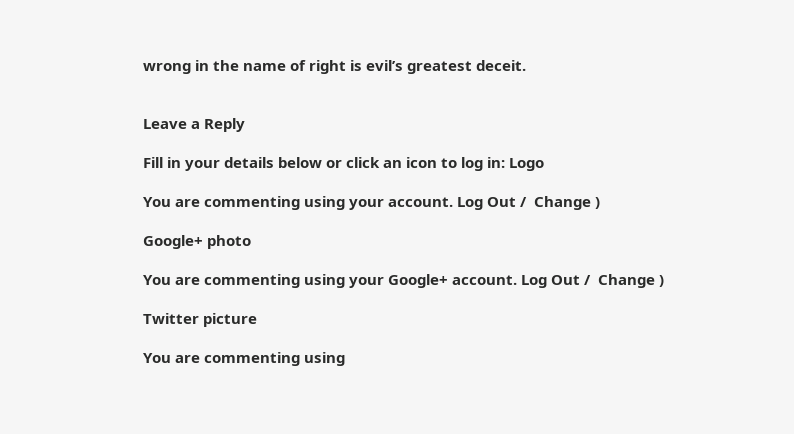wrong in the name of right is evil’s greatest deceit.


Leave a Reply

Fill in your details below or click an icon to log in: Logo

You are commenting using your account. Log Out /  Change )

Google+ photo

You are commenting using your Google+ account. Log Out /  Change )

Twitter picture

You are commenting using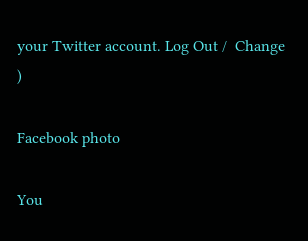your Twitter account. Log Out /  Change )

Facebook photo

You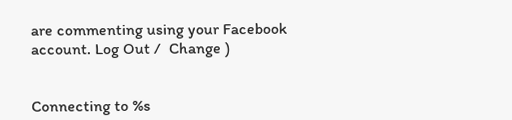are commenting using your Facebook account. Log Out /  Change )


Connecting to %s